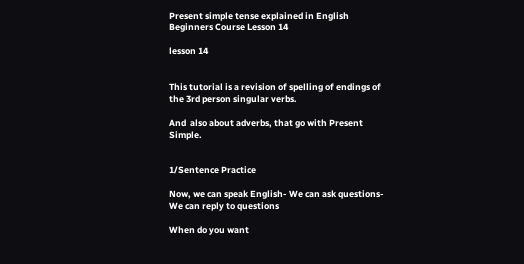Present simple tense explained in English Beginners Course Lesson 14

lesson 14


This tutorial is a revision of spelling of endings of the 3rd person singular verbs.

And  also about adverbs, that go with Present Simple.


1/Sentence Practice

Now, we can speak English- We can ask questions- We can reply to questions

When do you want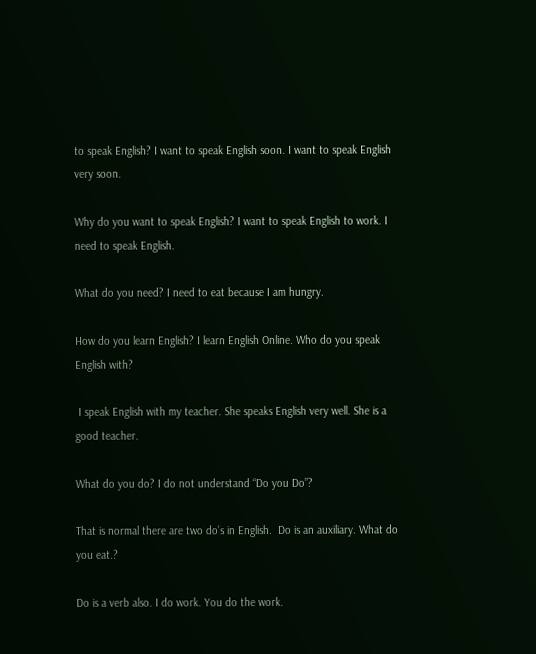to speak English? I want to speak English soon. I want to speak English very soon.

Why do you want to speak English? I want to speak English to work. I need to speak English.

What do you need? I need to eat because I am hungry.

How do you learn English? I learn English Online. Who do you speak English with?

 I speak English with my teacher. She speaks English very well. She is a good teacher.

What do you do? I do not understand “Do you Do”?

That is normal there are two do’s in English.  Do is an auxiliary. What do you eat.?

Do is a verb also. I do work. You do the work.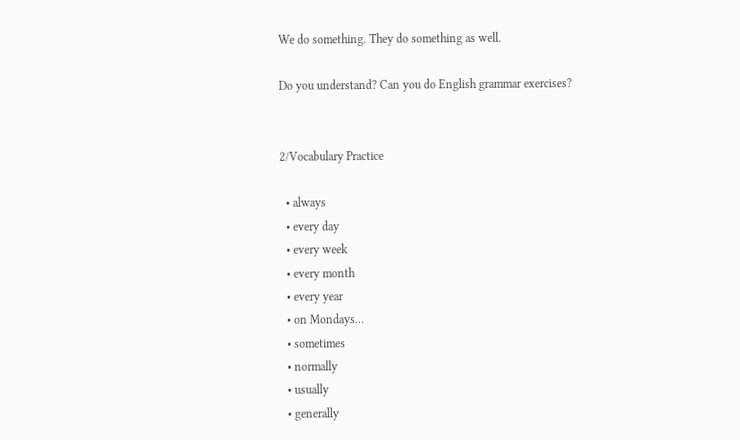We do something. They do something as well.

Do you understand? Can you do English grammar exercises?


2/Vocabulary Practice

  • always
  • every day
  • every week
  • every month
  • every year
  • on Mondays…
  • sometimes
  • normally
  • usually
  • generally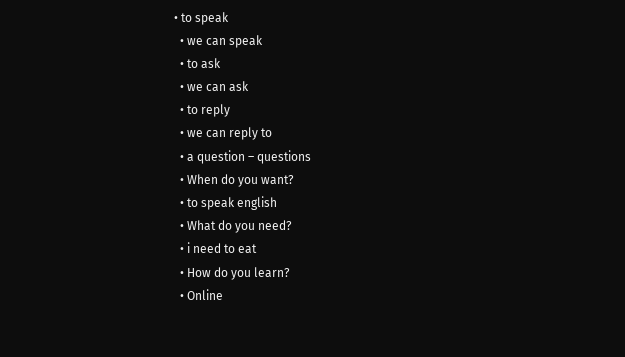• to speak
  • we can speak
  • to ask
  • we can ask
  • to reply
  • we can reply to
  • a question – questions
  • When do you want?
  • to speak english
  • What do you need?
  • i need to eat
  • How do you learn?
  • Online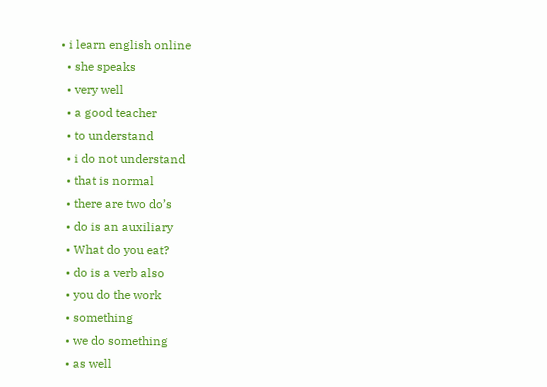• i learn english online
  • she speaks
  • very well
  • a good teacher
  • to understand
  • i do not understand
  • that is normal
  • there are two do’s
  • do is an auxiliary
  • What do you eat?
  • do is a verb also
  • you do the work
  • something
  • we do something
  • as well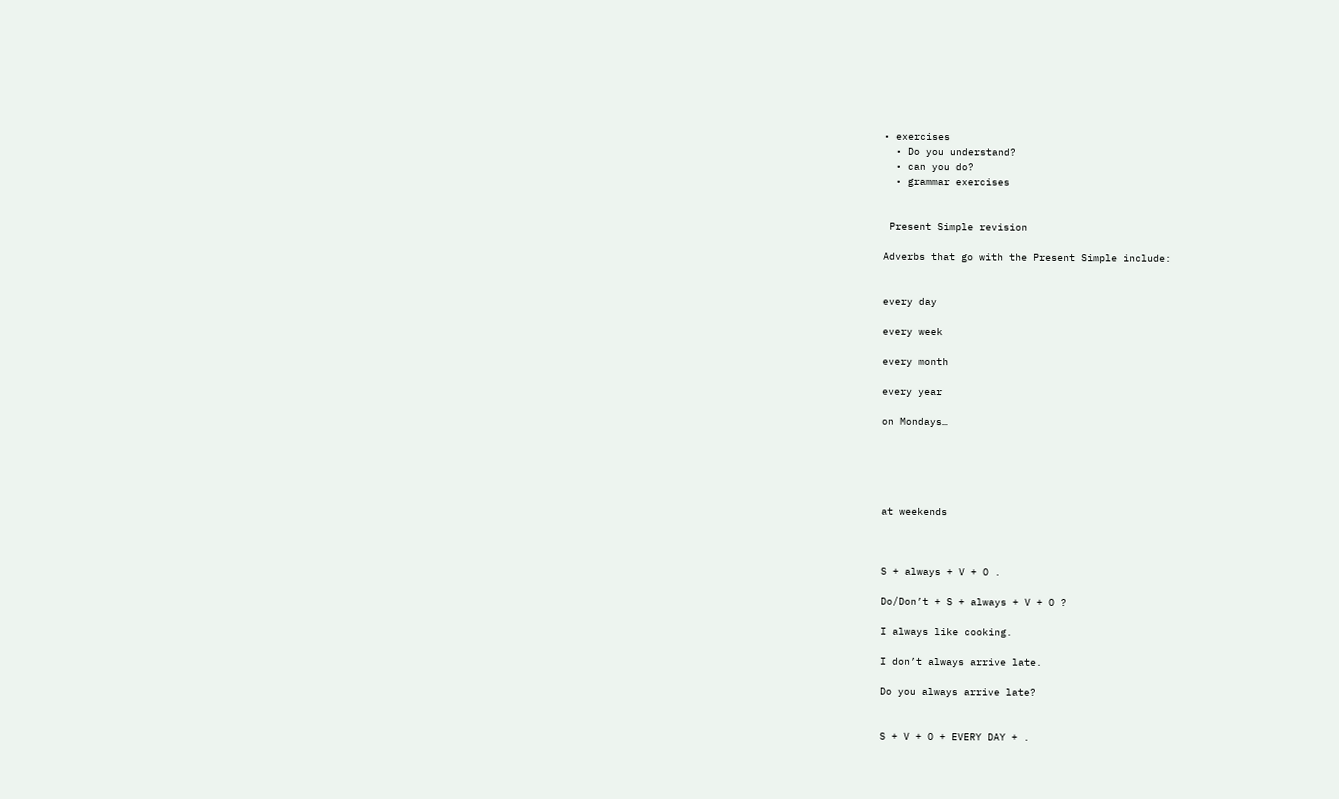• exercises
  • Do you understand?
  • can you do?
  • grammar exercises


 Present Simple revision

Adverbs that go with the Present Simple include:


every day

every week

every month

every year

on Mondays…





at weekends



S + always + V + O .

Do/Don’t + S + always + V + O ?

I always like cooking.

I don’t always arrive late.

Do you always arrive late?


S + V + O + EVERY DAY + .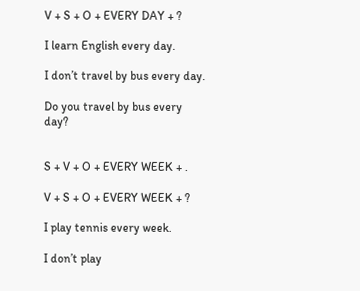V + S + O + EVERY DAY + ?

I learn English every day.

I don’t travel by bus every day.

Do you travel by bus every day?


S + V + O + EVERY WEEK + .

V + S + O + EVERY WEEK + ?

I play tennis every week.

I don’t play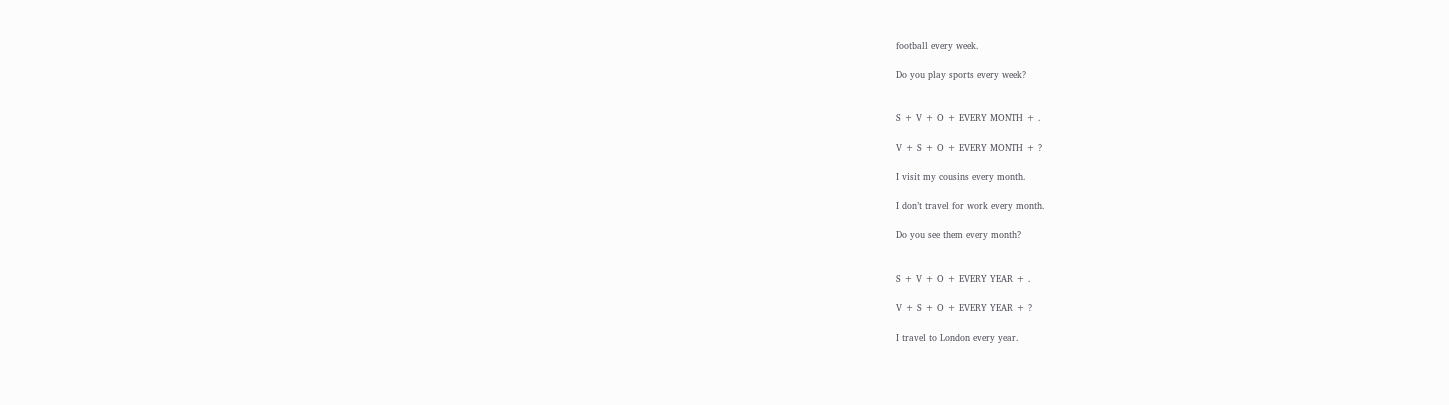football every week.

Do you play sports every week?


S + V + O + EVERY MONTH + .

V + S + O + EVERY MONTH + ?

I visit my cousins every month.

I don’t travel for work every month.

Do you see them every month?


S + V + O + EVERY YEAR + .

V + S + O + EVERY YEAR + ?

I travel to London every year.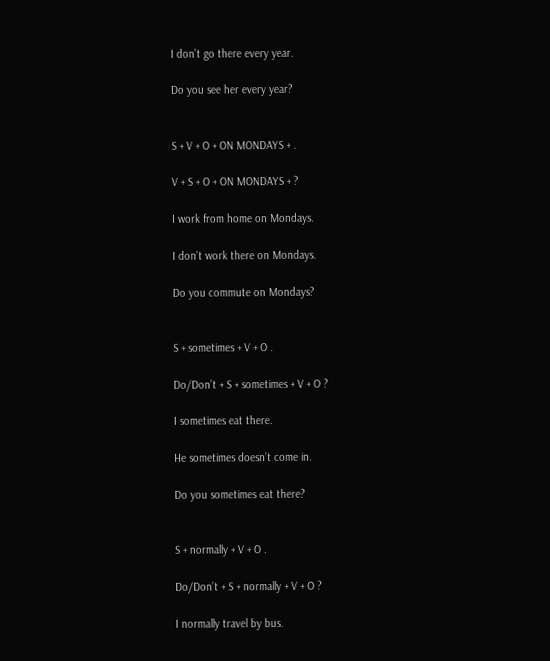I don’t go there every year.

Do you see her every year?


S + V + O + ON MONDAYS + .

V + S + O + ON MONDAYS + ?

I work from home on Mondays.

I don’t work there on Mondays.

Do you commute on Mondays?


S + sometimes + V + O .

Do/Don’t + S + sometimes + V + O ?

I sometimes eat there.

He sometimes doesn’t come in.

Do you sometimes eat there?


S + normally + V + O .

Do/Don’t + S + normally + V + O ?

I normally travel by bus.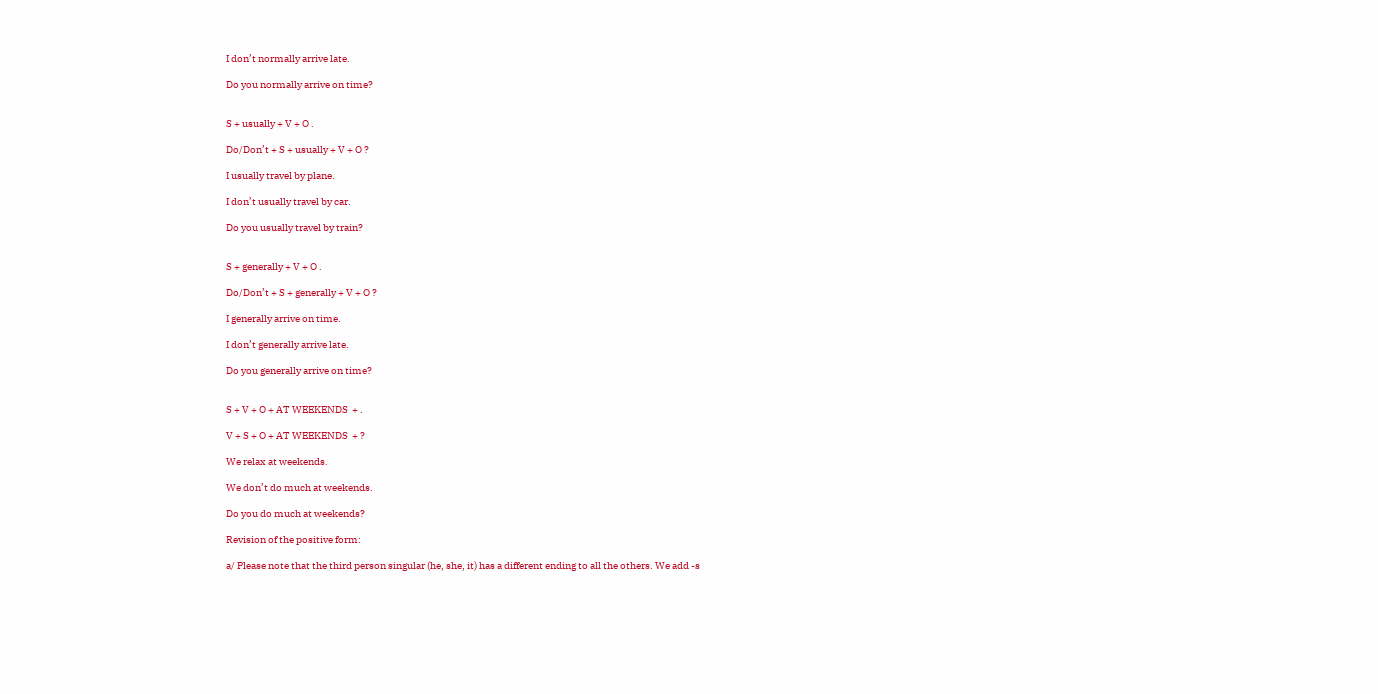I don’t normally arrive late.

Do you normally arrive on time?


S + usually + V + O .

Do/Don’t + S + usually + V + O ?

I usually travel by plane.

I don’t usually travel by car.

Do you usually travel by train?


S + generally + V + O .

Do/Don’t + S + generally + V + O ?

I generally arrive on time.

I don’t generally arrive late.

Do you generally arrive on time?


S + V + O + AT WEEKENDS  + .

V + S + O + AT WEEKENDS  + ?

We relax at weekends.

We don’t do much at weekends.

Do you do much at weekends?

Revision of the positive form:

a/ Please note that the third person singular (he, she, it) has a different ending to all the others. We add -s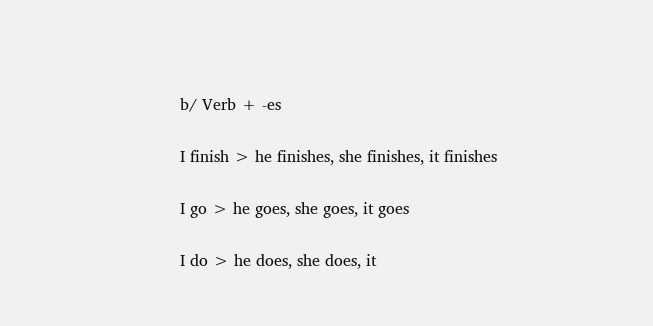b/ Verb + -es

I finish > he finishes, she finishes, it finishes

I go > he goes, she goes, it goes

I do > he does, she does, it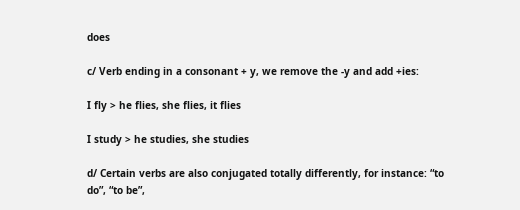does

c/ Verb ending in a consonant + y, we remove the -y and add +ies:

I fly > he flies, she flies, it flies

I study > he studies, she studies

d/ Certain verbs are also conjugated totally differently, for instance: “to do”, “to be”,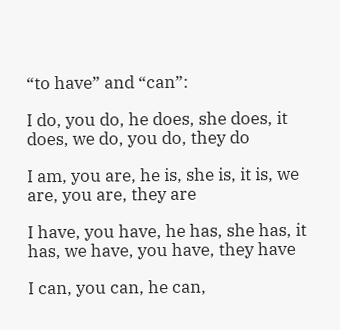“to have” and “can”:

I do, you do, he does, she does, it does, we do, you do, they do

I am, you are, he is, she is, it is, we are, you are, they are

I have, you have, he has, she has, it has, we have, you have, they have

I can, you can, he can,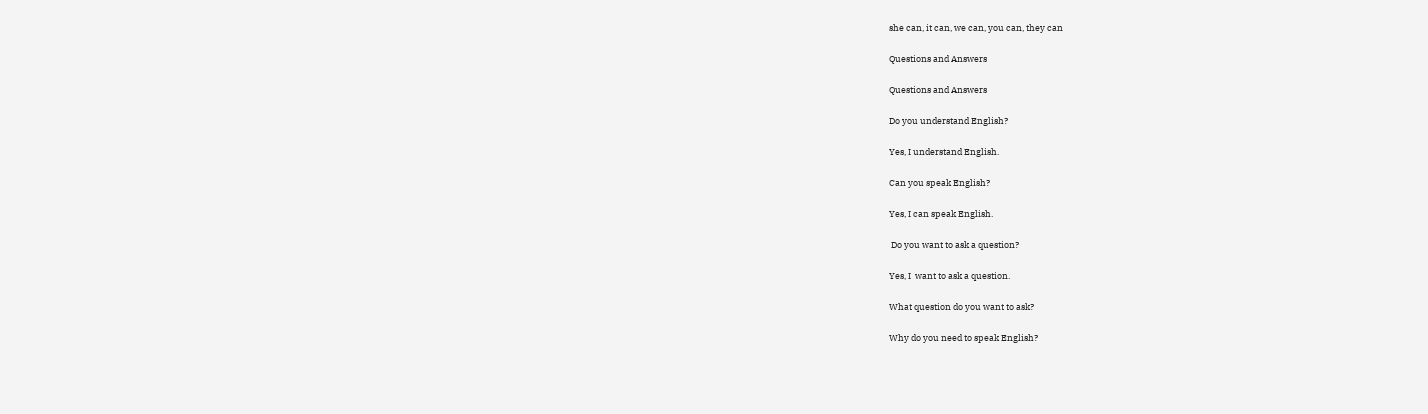she can, it can, we can, you can, they can

Questions and Answers

Questions and Answers

Do you understand English?

Yes, I understand English.

Can you speak English?

Yes, I can speak English.

 Do you want to ask a question?

Yes, I  want to ask a question.

What question do you want to ask?

Why do you need to speak English?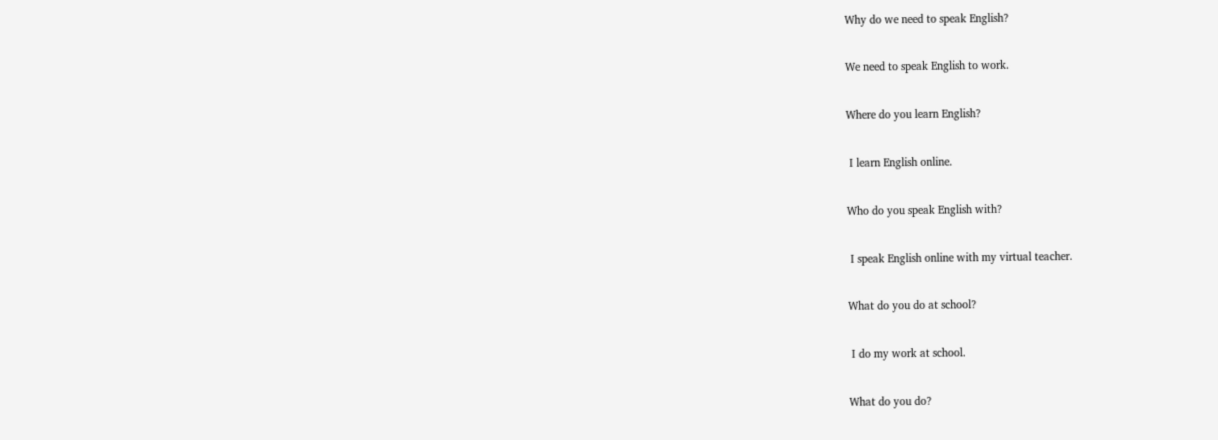Why do we need to speak English?

We need to speak English to work.

Where do you learn English?

 I learn English online.

Who do you speak English with?

 I speak English online with my virtual teacher.

What do you do at school?

 I do my work at school.

What do you do?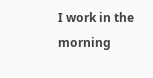I work in the morning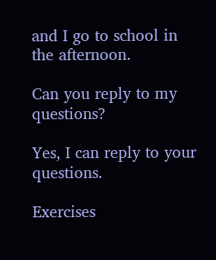and I go to school in the afternoon.

Can you reply to my questions?

Yes, I can reply to your questions.

Exercises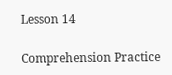Lesson 14

Comprehension Practice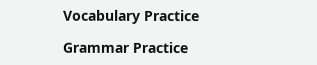Vocabulary Practice

Grammar Practice